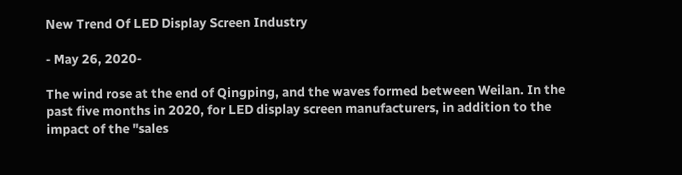New Trend Of LED Display Screen Industry

- May 26, 2020-

The wind rose at the end of Qingping, and the waves formed between Weilan. In the past five months in 2020, for LED display screen manufacturers, in addition to the impact of the "sales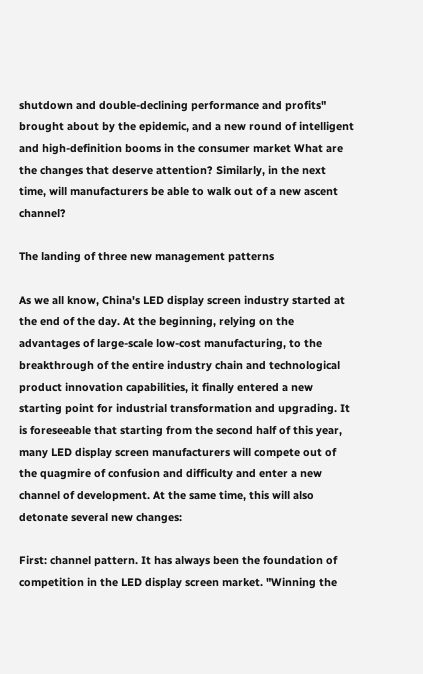shutdown and double-declining performance and profits" brought about by the epidemic, and a new round of intelligent and high-definition booms in the consumer market What are the changes that deserve attention? Similarly, in the next time, will manufacturers be able to walk out of a new ascent channel?

The landing of three new management patterns

As we all know, China's LED display screen industry started at the end of the day. At the beginning, relying on the advantages of large-scale low-cost manufacturing, to the breakthrough of the entire industry chain and technological product innovation capabilities, it finally entered a new starting point for industrial transformation and upgrading. It is foreseeable that starting from the second half of this year, many LED display screen manufacturers will compete out of the quagmire of confusion and difficulty and enter a new channel of development. At the same time, this will also detonate several new changes:

First: channel pattern. It has always been the foundation of competition in the LED display screen market. "Winning the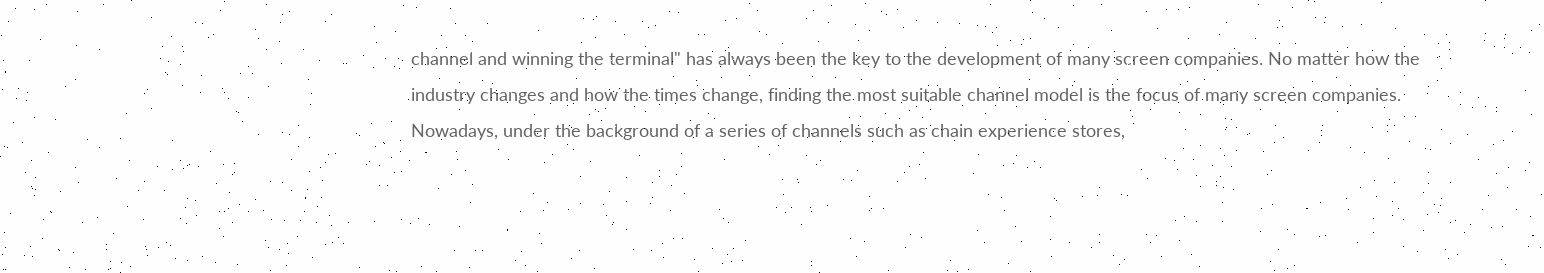channel and winning the terminal" has always been the key to the development of many screen companies. No matter how the industry changes and how the times change, finding the most suitable channel model is the focus of many screen companies. Nowadays, under the background of a series of channels such as chain experience stores,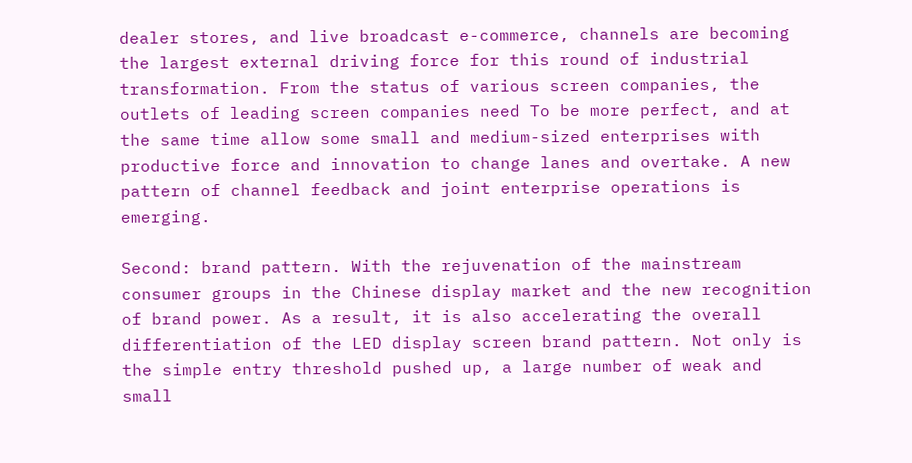dealer stores, and live broadcast e-commerce, channels are becoming the largest external driving force for this round of industrial transformation. From the status of various screen companies, the outlets of leading screen companies need To be more perfect, and at the same time allow some small and medium-sized enterprises with productive force and innovation to change lanes and overtake. A new pattern of channel feedback and joint enterprise operations is emerging.

Second: brand pattern. With the rejuvenation of the mainstream consumer groups in the Chinese display market and the new recognition of brand power. As a result, it is also accelerating the overall differentiation of the LED display screen brand pattern. Not only is the simple entry threshold pushed up, a large number of weak and small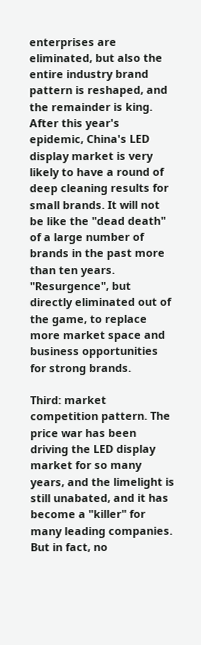enterprises are eliminated, but also the entire industry brand pattern is reshaped, and the remainder is king. After this year's epidemic, China's LED display market is very likely to have a round of deep cleaning results for small brands. It will not be like the "dead death" of a large number of brands in the past more than ten years. "Resurgence", but directly eliminated out of the game, to replace more market space and business opportunities for strong brands.

Third: market competition pattern. The price war has been driving the LED display market for so many years, and the limelight is still unabated, and it has become a "killer" for many leading companies. But in fact, no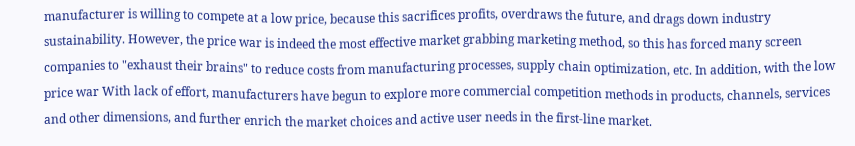manufacturer is willing to compete at a low price, because this sacrifices profits, overdraws the future, and drags down industry sustainability. However, the price war is indeed the most effective market grabbing marketing method, so this has forced many screen companies to "exhaust their brains" to reduce costs from manufacturing processes, supply chain optimization, etc. In addition, with the low price war With lack of effort, manufacturers have begun to explore more commercial competition methods in products, channels, services and other dimensions, and further enrich the market choices and active user needs in the first-line market.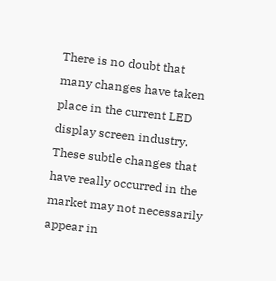There is no doubt that many changes have taken place in the current LED display screen industry. These subtle changes that have really occurred in the market may not necessarily appear in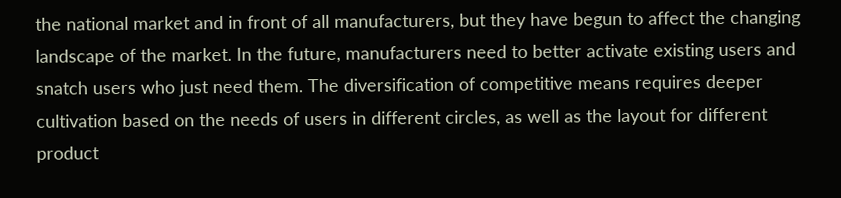the national market and in front of all manufacturers, but they have begun to affect the changing landscape of the market. In the future, manufacturers need to better activate existing users and snatch users who just need them. The diversification of competitive means requires deeper cultivation based on the needs of users in different circles, as well as the layout for different product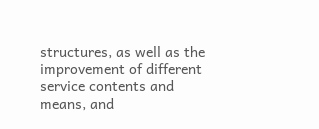structures, as well as the improvement of different service contents and means, and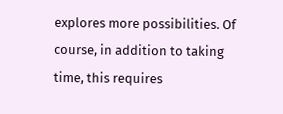explores more possibilities. Of course, in addition to taking time, this requires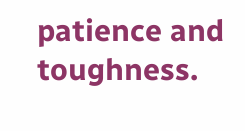patience and toughness.